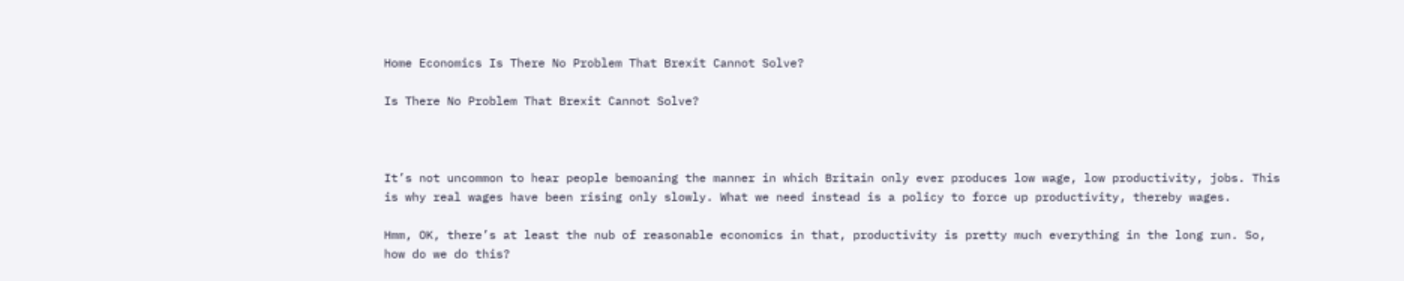Home Economics Is There No Problem That Brexit Cannot Solve?

Is There No Problem That Brexit Cannot Solve?



It’s not uncommon to hear people bemoaning the manner in which Britain only ever produces low wage, low productivity, jobs. This is why real wages have been rising only slowly. What we need instead is a policy to force up productivity, thereby wages.

Hmm, OK, there’s at least the nub of reasonable economics in that, productivity is pretty much everything in the long run. So, how do we do this?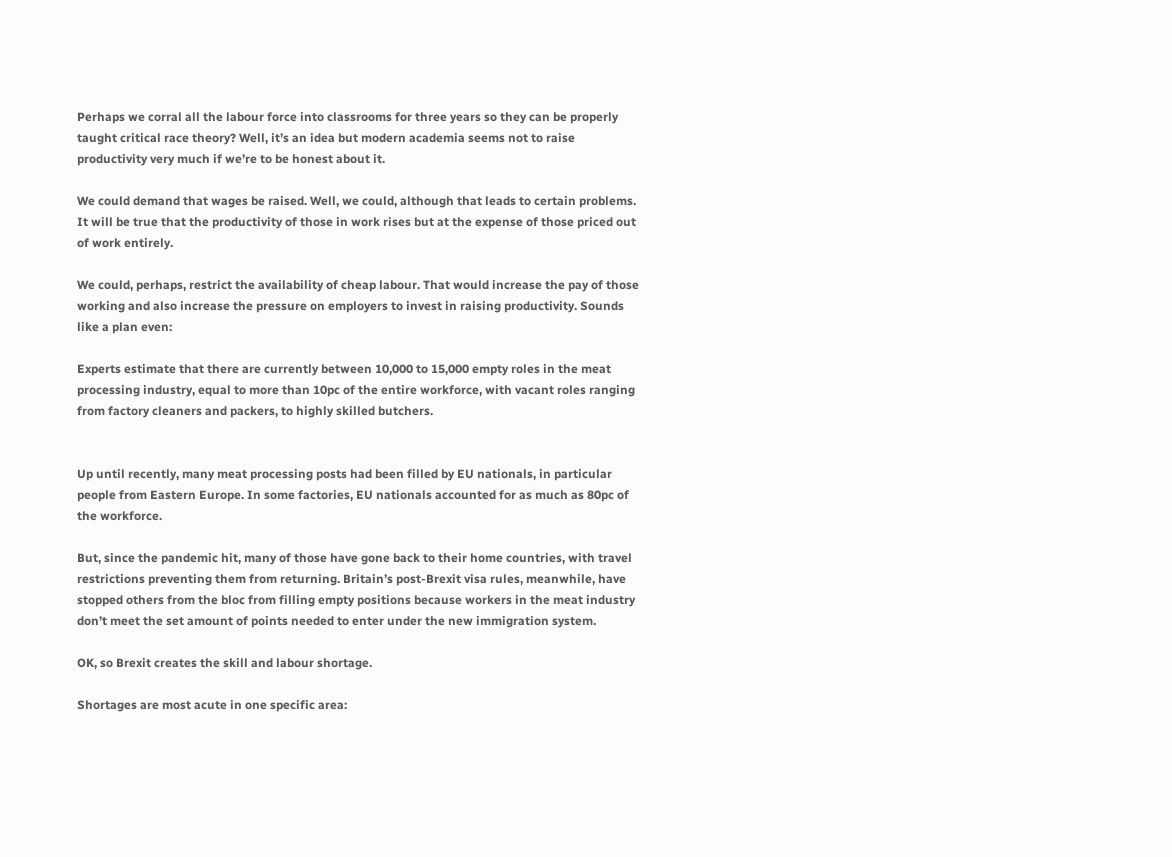Perhaps we corral all the labour force into classrooms for three years so they can be properly taught critical race theory? Well, it’s an idea but modern academia seems not to raise productivity very much if we’re to be honest about it.

We could demand that wages be raised. Well, we could, although that leads to certain problems. It will be true that the productivity of those in work rises but at the expense of those priced out of work entirely.

We could, perhaps, restrict the availability of cheap labour. That would increase the pay of those working and also increase the pressure on employers to invest in raising productivity. Sounds like a plan even:

Experts estimate that there are currently between 10,000 to 15,000 empty roles in the meat processing industry, equal to more than 10pc of the entire workforce, with vacant roles ranging from factory cleaners and packers, to highly skilled butchers.


Up until recently, many meat processing posts had been filled by EU nationals, in particular people from Eastern Europe. In some factories, EU nationals accounted for as much as 80pc of the workforce.

But, since the pandemic hit, many of those have gone back to their home countries, with travel restrictions preventing them from returning. Britain’s post-Brexit visa rules, meanwhile, have stopped others from the bloc from filling empty positions because workers in the meat industry don’t meet the set amount of points needed to enter under the new immigration system.

OK, so Brexit creates the skill and labour shortage.

Shortages are most acute in one specific area: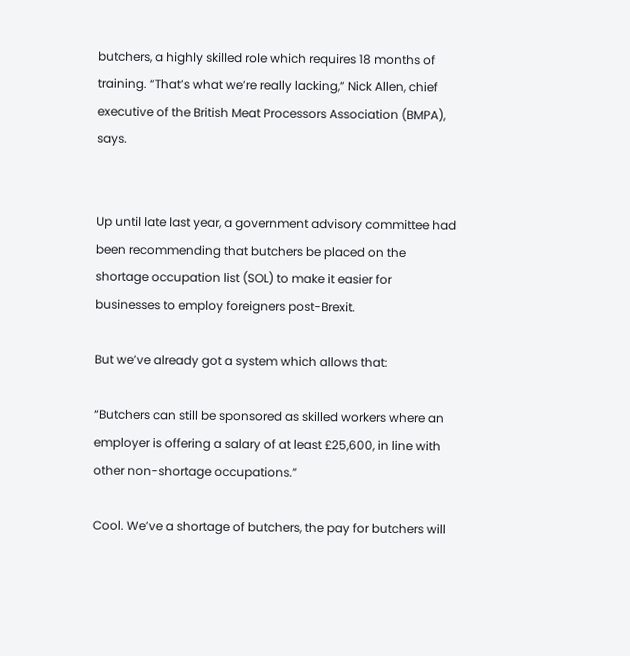butchers, a highly skilled role which requires 18 months of training. “That’s what we’re really lacking,” Nick Allen, chief executive of the British Meat Processors Association (BMPA), says.


Up until late last year, a government advisory committee had been recommending that butchers be placed on the shortage occupation list (SOL) to make it easier for businesses to employ foreigners post-Brexit.

But we’ve already got a system which allows that:

“Butchers can still be sponsored as skilled workers where an employer is offering a salary of at least £25,600, in line with other non-shortage occupations.”

Cool. We’ve a shortage of butchers, the pay for butchers will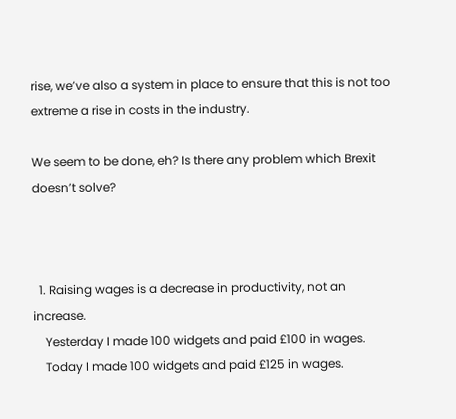rise, we’ve also a system in place to ensure that this is not too extreme a rise in costs in the industry.

We seem to be done, eh? Is there any problem which Brexit doesn’t solve?



  1. Raising wages is a decrease in productivity, not an increase.
    Yesterday I made 100 widgets and paid £100 in wages.
    Today I made 100 widgets and paid £125 in wages.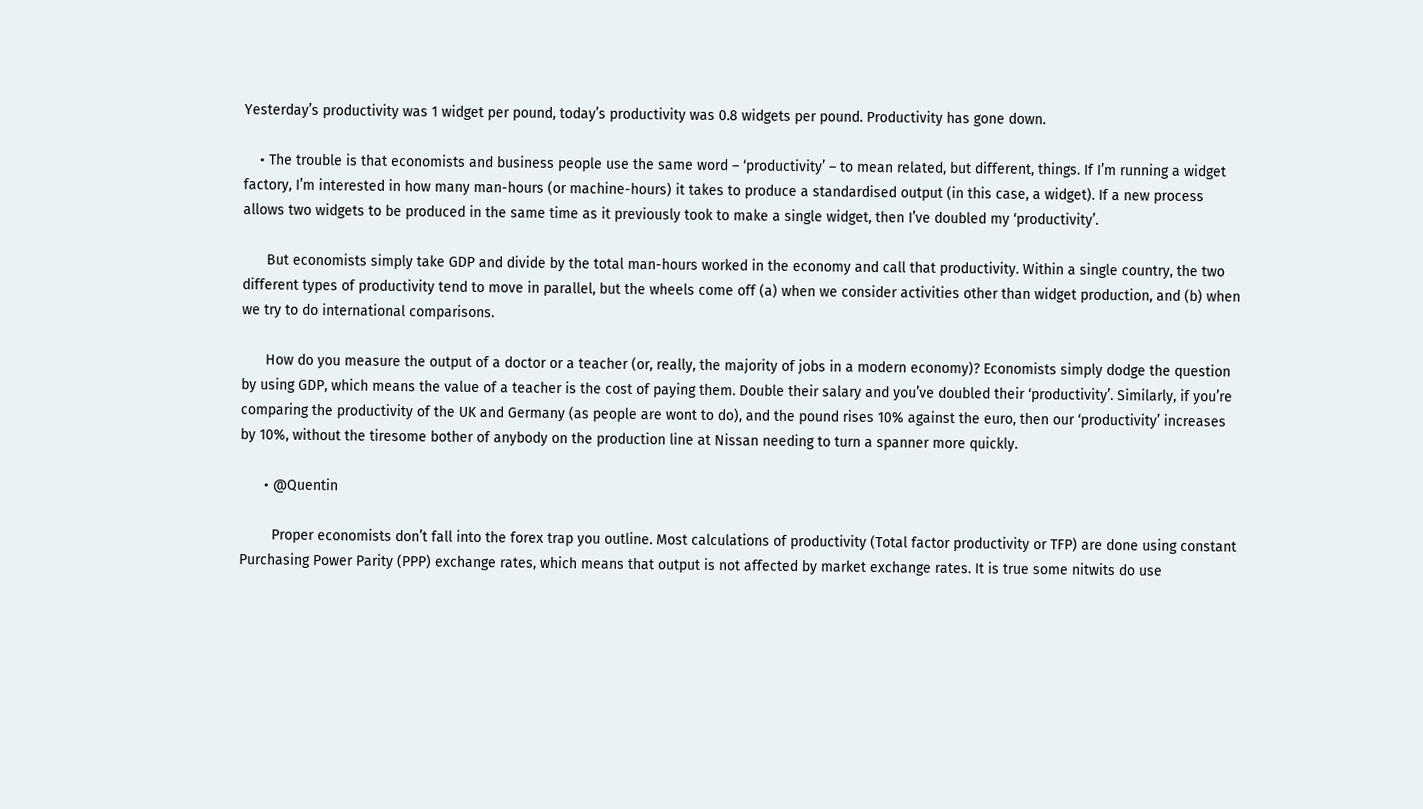Yesterday’s productivity was 1 widget per pound, today’s productivity was 0.8 widgets per pound. Productivity has gone down.

    • The trouble is that economists and business people use the same word – ‘productivity’ – to mean related, but different, things. If I’m running a widget factory, I’m interested in how many man-hours (or machine-hours) it takes to produce a standardised output (in this case, a widget). If a new process allows two widgets to be produced in the same time as it previously took to make a single widget, then I’ve doubled my ‘productivity’.

      But economists simply take GDP and divide by the total man-hours worked in the economy and call that productivity. Within a single country, the two different types of productivity tend to move in parallel, but the wheels come off (a) when we consider activities other than widget production, and (b) when we try to do international comparisons.

      How do you measure the output of a doctor or a teacher (or, really, the majority of jobs in a modern economy)? Economists simply dodge the question by using GDP, which means the value of a teacher is the cost of paying them. Double their salary and you’ve doubled their ‘productivity’. Similarly, if you’re comparing the productivity of the UK and Germany (as people are wont to do), and the pound rises 10% against the euro, then our ‘productivity’ increases by 10%, without the tiresome bother of anybody on the production line at Nissan needing to turn a spanner more quickly.

      • @Quentin

        Proper economists don’t fall into the forex trap you outline. Most calculations of productivity (Total factor productivity or TFP) are done using constant Purchasing Power Parity (PPP) exchange rates, which means that output is not affected by market exchange rates. It is true some nitwits do use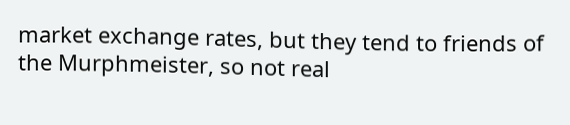market exchange rates, but they tend to friends of the Murphmeister, so not real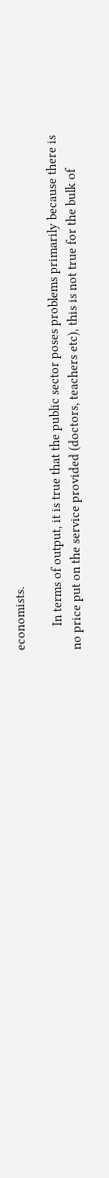economists.

        In terms of output, it is true that the public sector poses problems primarily because there is no price put on the service provided (doctors, teachers etc), this is not true for the bulk of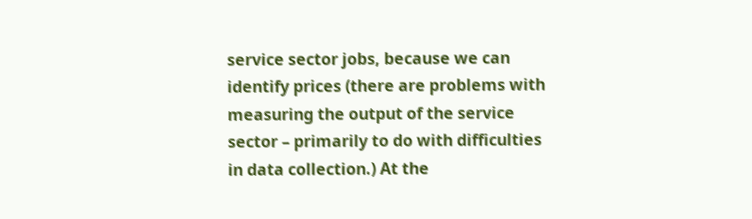service sector jobs, because we can identify prices (there are problems with measuring the output of the service sector – primarily to do with difficulties in data collection.) At the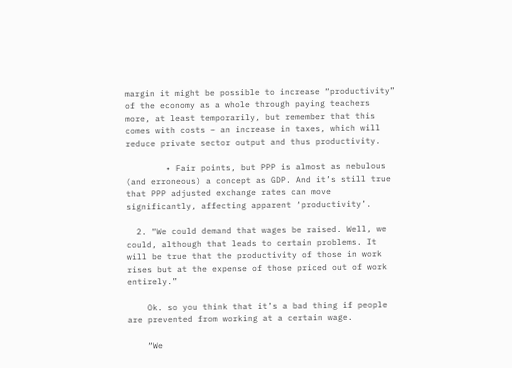margin it might be possible to increase “productivity” of the economy as a whole through paying teachers more, at least temporarily, but remember that this comes with costs – an increase in taxes, which will reduce private sector output and thus productivity.

        • Fair points, but PPP is almost as nebulous (and erroneous) a concept as GDP. And it’s still true that PPP adjusted exchange rates can move significantly, affecting apparent ‘productivity’.

  2. “We could demand that wages be raised. Well, we could, although that leads to certain problems. It will be true that the productivity of those in work rises but at the expense of those priced out of work entirely.”

    Ok. so you think that it’s a bad thing if people are prevented from working at a certain wage.

    “We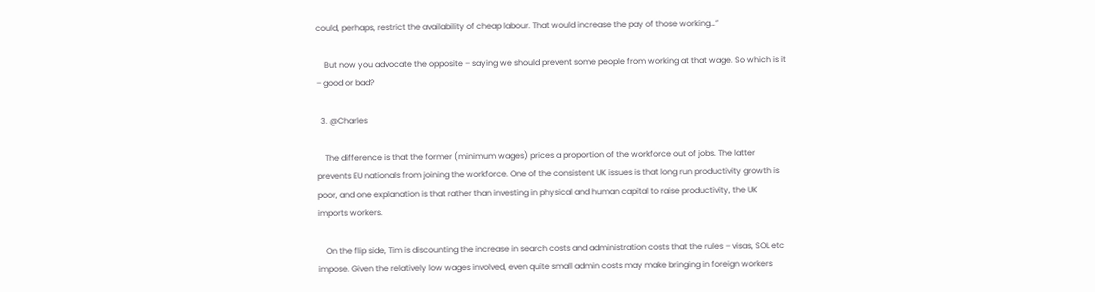could, perhaps, restrict the availability of cheap labour. That would increase the pay of those working…”

    But now you advocate the opposite – saying we should prevent some people from working at that wage. So which is it – good or bad?

  3. @Charles

    The difference is that the former (minimum wages) prices a proportion of the workforce out of jobs. The latter prevents EU nationals from joining the workforce. One of the consistent UK issues is that long run productivity growth is poor, and one explanation is that rather than investing in physical and human capital to raise productivity, the UK imports workers.

    On the flip side, Tim is discounting the increase in search costs and administration costs that the rules – visas, SOL etc impose. Given the relatively low wages involved, even quite small admin costs may make bringing in foreign workers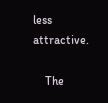less attractive.

    The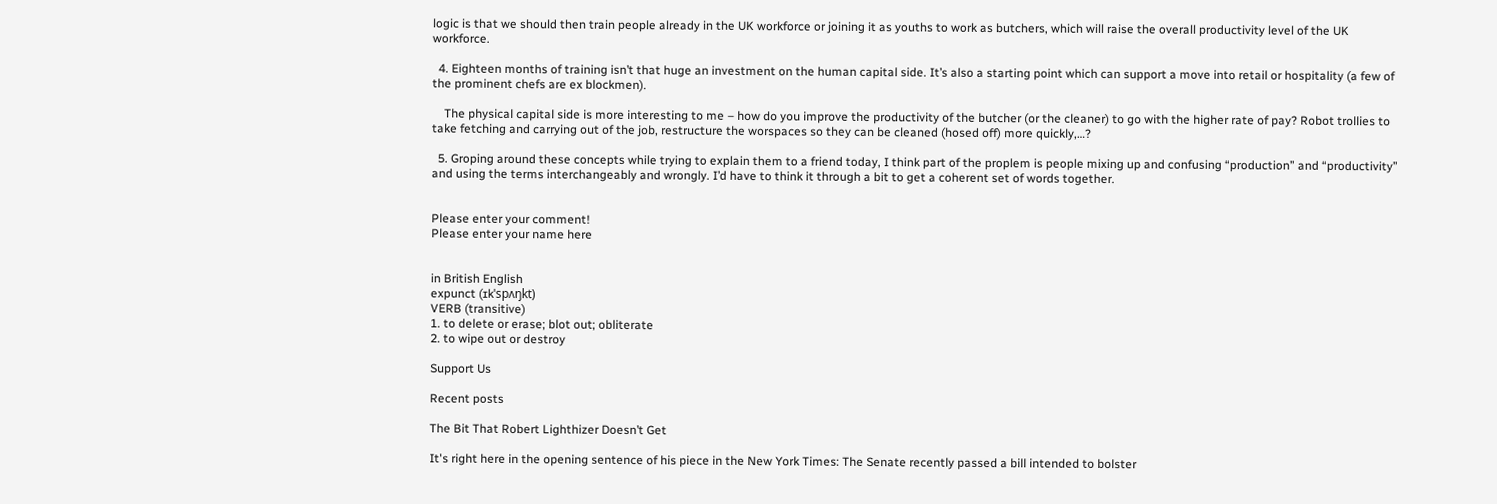logic is that we should then train people already in the UK workforce or joining it as youths to work as butchers, which will raise the overall productivity level of the UK workforce.

  4. Eighteen months of training isn’t that huge an investment on the human capital side. It’s also a starting point which can support a move into retail or hospitality (a few of the prominent chefs are ex blockmen).

    The physical capital side is more interesting to me – how do you improve the productivity of the butcher (or the cleaner) to go with the higher rate of pay? Robot trollies to take fetching and carrying out of the job, restructure the worspaces so they can be cleaned (hosed off) more quickly,…?

  5. Groping around these concepts while trying to explain them to a friend today, I think part of the proplem is people mixing up and confusing “production” and “productivity” and using the terms interchangeably and wrongly. I’d have to think it through a bit to get a coherent set of words together.


Please enter your comment!
Please enter your name here


in British English
expunct (ɪkˈspʌŋkt)
VERB (transitive)
1. to delete or erase; blot out; obliterate
2. to wipe out or destroy

Support Us

Recent posts

The Bit That Robert Lighthizer Doesn’t Get

It's right here in the opening sentence of his piece in the New York Times: The Senate recently passed a bill intended to bolster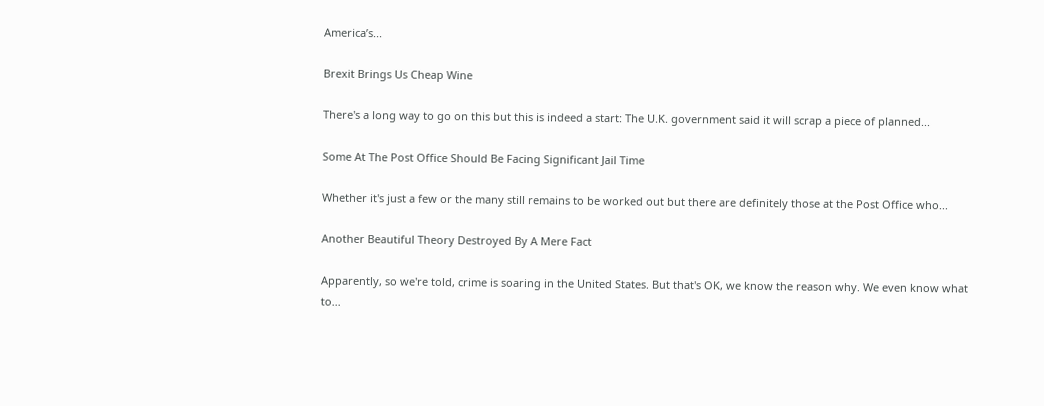America’s...

Brexit Brings Us Cheap Wine

There's a long way to go on this but this is indeed a start: The U.K. government said it will scrap a piece of planned...

Some At The Post Office Should Be Facing Significant Jail Time

Whether it's just a few or the many still remains to be worked out but there are definitely those at the Post Office who...

Another Beautiful Theory Destroyed By A Mere Fact

Apparently, so we're told, crime is soaring in the United States. But that's OK, we know the reason why. We even know what to...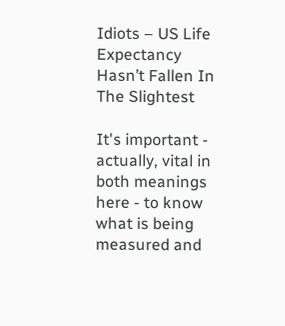Idiots – US Life Expectancy Hasn’t Fallen In The Slightest

It's important - actually, vital in both meanings here - to know what is being measured and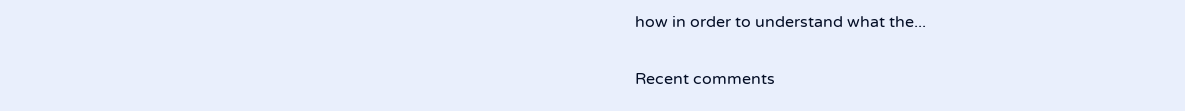how in order to understand what the...

Recent comments